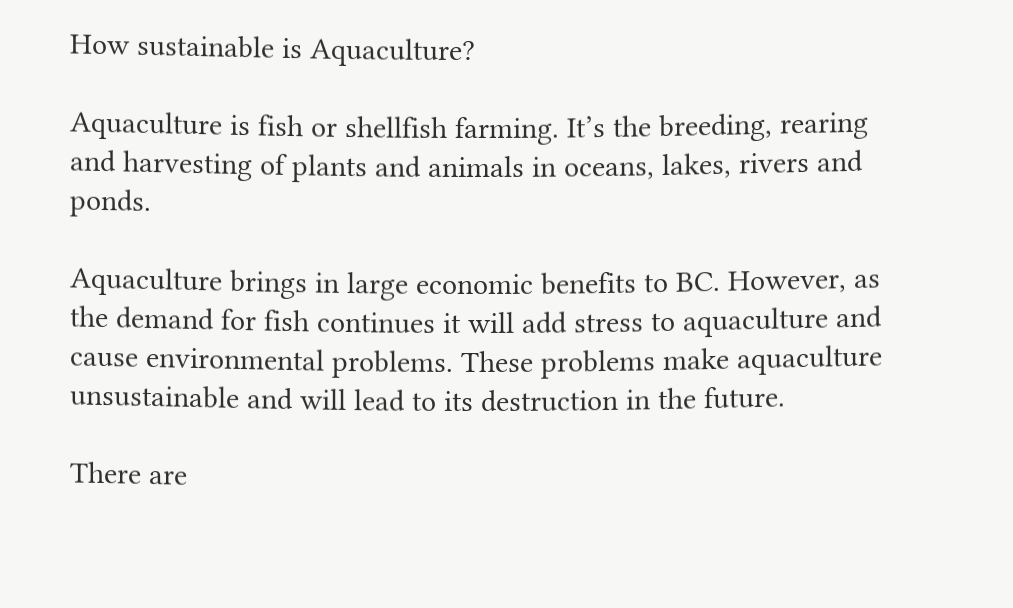How sustainable is Aquaculture?

Aquaculture is fish or shellfish farming. It’s the breeding, rearing and harvesting of plants and animals in oceans, lakes, rivers and ponds.

Aquaculture brings in large economic benefits to BC. However, as the demand for fish continues it will add stress to aquaculture and cause environmental problems. These problems make aquaculture unsustainable and will lead to its destruction in the future.

There are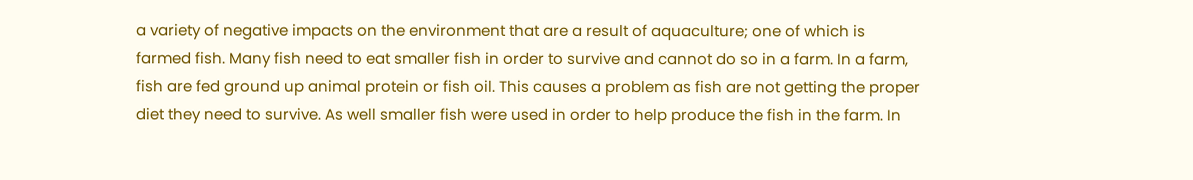a variety of negative impacts on the environment that are a result of aquaculture; one of which is farmed fish. Many fish need to eat smaller fish in order to survive and cannot do so in a farm. In a farm, fish are fed ground up animal protein or fish oil. This causes a problem as fish are not getting the proper diet they need to survive. As well smaller fish were used in order to help produce the fish in the farm. In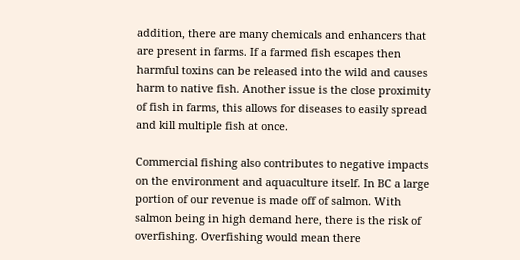addition, there are many chemicals and enhancers that are present in farms. If a farmed fish escapes then harmful toxins can be released into the wild and causes harm to native fish. Another issue is the close proximity of fish in farms, this allows for diseases to easily spread and kill multiple fish at once.

Commercial fishing also contributes to negative impacts on the environment and aquaculture itself. In BC a large portion of our revenue is made off of salmon. With salmon being in high demand here, there is the risk of overfishing. Overfishing would mean there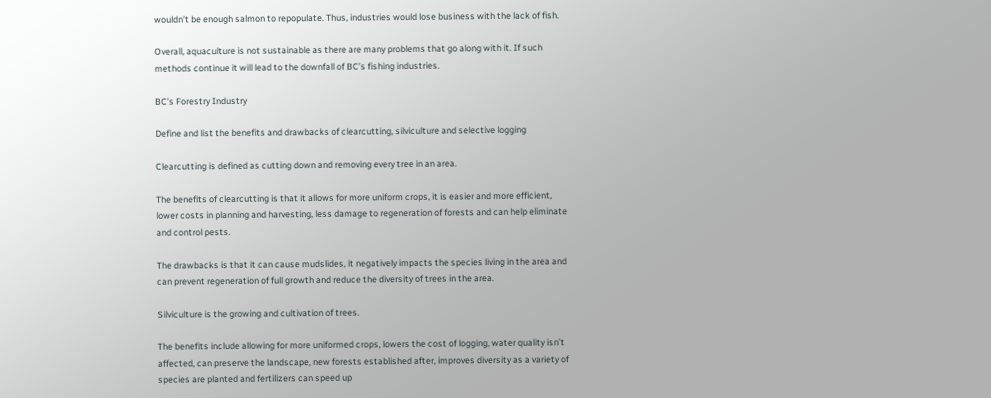wouldn’t be enough salmon to repopulate. Thus, industries would lose business with the lack of fish.

Overall, aquaculture is not sustainable as there are many problems that go along with it. If such methods continue it will lead to the downfall of BC’s fishing industries.

BC’s Forestry Industry

Define and list the benefits and drawbacks of clearcutting, silviculture and selective logging

Clearcutting is defined as cutting down and removing every tree in an area.

The benefits of clearcutting is that it allows for more uniform crops, it is easier and more efficient, lower costs in planning and harvesting, less damage to regeneration of forests and can help eliminate and control pests.

The drawbacks is that it can cause mudslides, it negatively impacts the species living in the area and can prevent regeneration of full growth and reduce the diversity of trees in the area.

Silviculture is the growing and cultivation of trees.

The benefits include allowing for more uniformed crops, lowers the cost of logging, water quality isn’t affected, can preserve the landscape, new forests established after, improves diversity as a variety of species are planted and fertilizers can speed up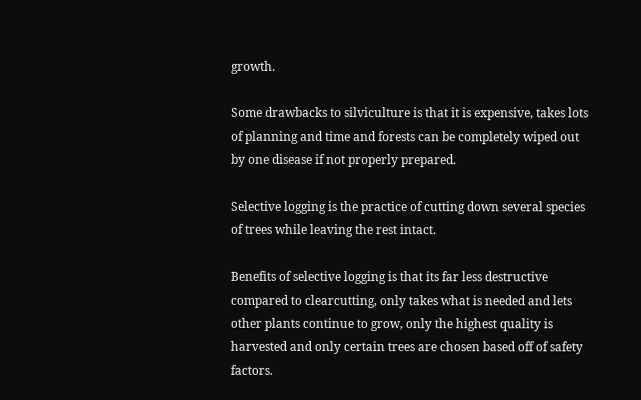growth.

Some drawbacks to silviculture is that it is expensive, takes lots of planning and time and forests can be completely wiped out by one disease if not properly prepared.

Selective logging is the practice of cutting down several species of trees while leaving the rest intact.

Benefits of selective logging is that its far less destructive compared to clearcutting, only takes what is needed and lets other plants continue to grow, only the highest quality is harvested and only certain trees are chosen based off of safety factors.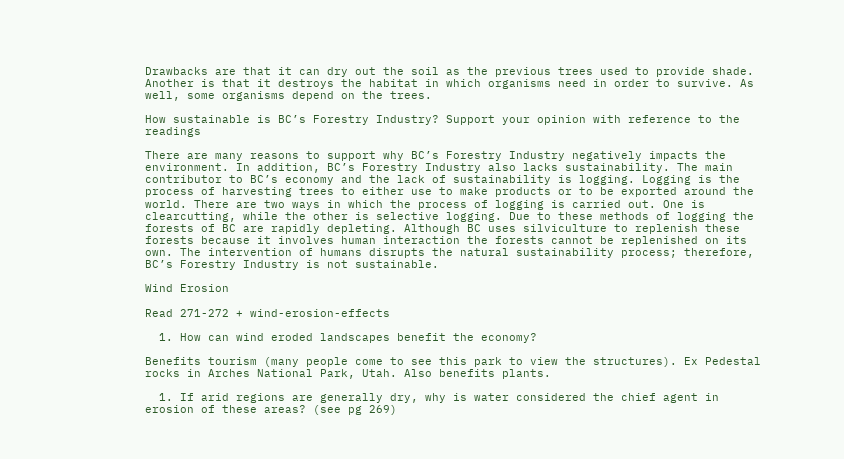Drawbacks are that it can dry out the soil as the previous trees used to provide shade. Another is that it destroys the habitat in which organisms need in order to survive. As well, some organisms depend on the trees.

How sustainable is BC’s Forestry Industry? Support your opinion with reference to the readings

There are many reasons to support why BC’s Forestry Industry negatively impacts the environment. In addition, BC’s Forestry Industry also lacks sustainability. The main contributor to BC’s economy and the lack of sustainability is logging. Logging is the process of harvesting trees to either use to make products or to be exported around the world. There are two ways in which the process of logging is carried out. One is clearcutting, while the other is selective logging. Due to these methods of logging the forests of BC are rapidly depleting. Although BC uses silviculture to replenish these forests because it involves human interaction the forests cannot be replenished on its own. The intervention of humans disrupts the natural sustainability process; therefore, BC’s Forestry Industry is not sustainable.

Wind Erosion

Read 271-272 + wind-erosion-effects

  1. How can wind eroded landscapes benefit the economy?

Benefits tourism (many people come to see this park to view the structures). Ex Pedestal rocks in Arches National Park, Utah. Also benefits plants.

  1. If arid regions are generally dry, why is water considered the chief agent in erosion of these areas? (see pg 269)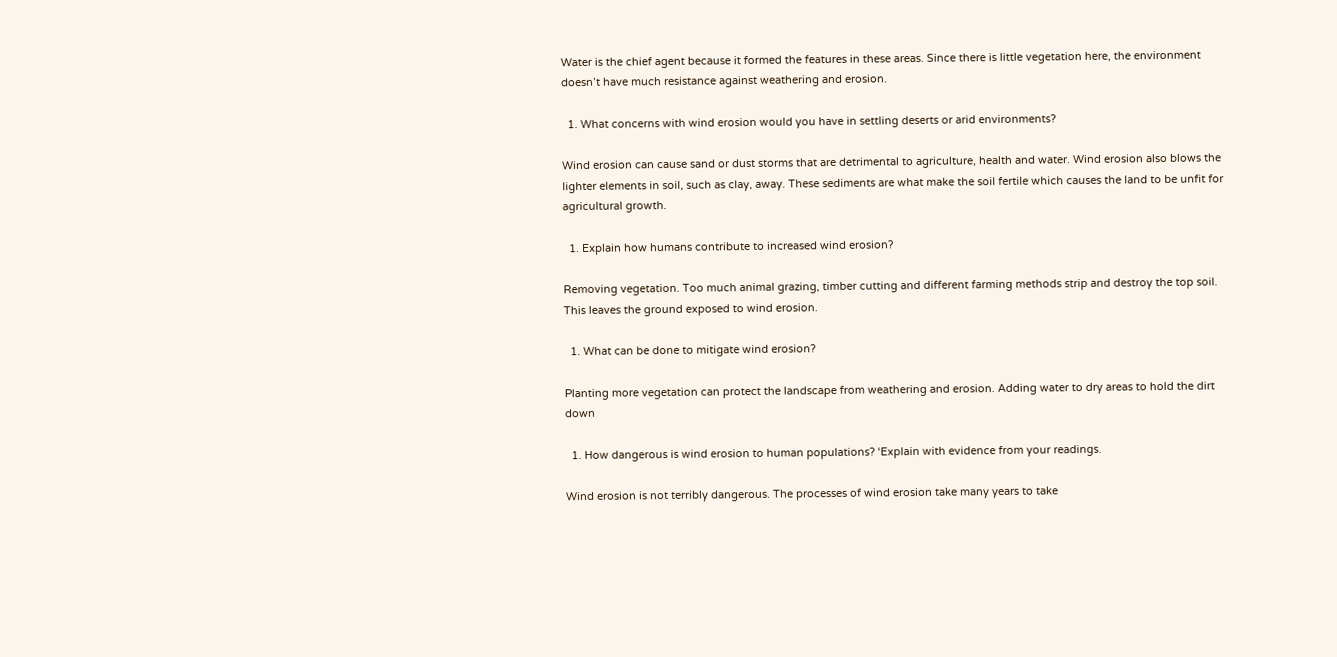Water is the chief agent because it formed the features in these areas. Since there is little vegetation here, the environment doesn’t have much resistance against weathering and erosion.

  1. What concerns with wind erosion would you have in settling deserts or arid environments?

Wind erosion can cause sand or dust storms that are detrimental to agriculture, health and water. Wind erosion also blows the lighter elements in soil, such as clay, away. These sediments are what make the soil fertile which causes the land to be unfit for agricultural growth.

  1. Explain how humans contribute to increased wind erosion?

Removing vegetation. Too much animal grazing, timber cutting and different farming methods strip and destroy the top soil. This leaves the ground exposed to wind erosion.

  1. What can be done to mitigate wind erosion?

Planting more vegetation can protect the landscape from weathering and erosion. Adding water to dry areas to hold the dirt down

  1. How dangerous is wind erosion to human populations? ‘Explain with evidence from your readings.

Wind erosion is not terribly dangerous. The processes of wind erosion take many years to take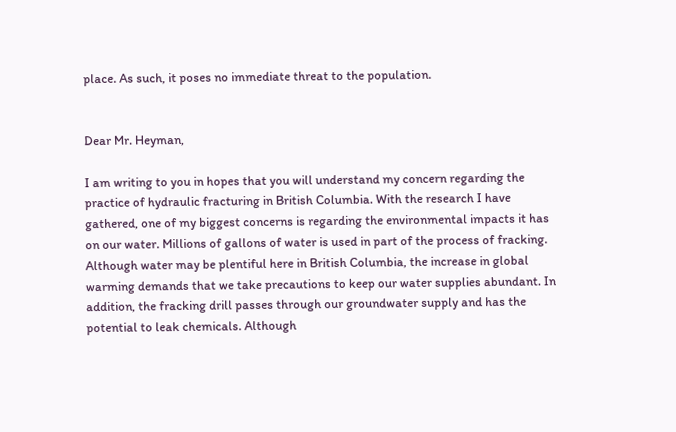place. As such, it poses no immediate threat to the population.


Dear Mr. Heyman,

I am writing to you in hopes that you will understand my concern regarding the practice of hydraulic fracturing in British Columbia. With the research I have gathered, one of my biggest concerns is regarding the environmental impacts it has on our water. Millions of gallons of water is used in part of the process of fracking. Although water may be plentiful here in British Columbia, the increase in global warming demands that we take precautions to keep our water supplies abundant. In addition, the fracking drill passes through our groundwater supply and has the potential to leak chemicals. Although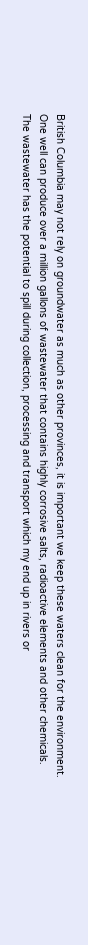British Columbia may not rely on groundwater as much as other provinces, it is important we keep these waters clean for the environment. One well can produce over a million gallons of wastewater that contains highly corrosive salts, radioactive elements and other chemicals. The wastewater has the potential to spill during collection, processing and transport which my end up in rivers or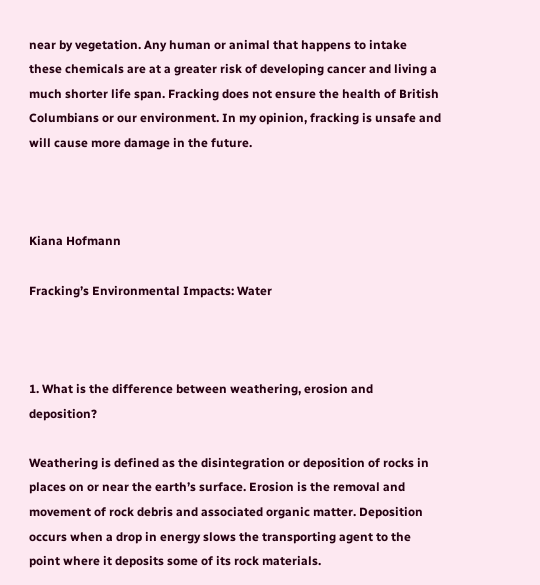near by vegetation. Any human or animal that happens to intake these chemicals are at a greater risk of developing cancer and living a much shorter life span. Fracking does not ensure the health of British Columbians or our environment. In my opinion, fracking is unsafe and will cause more damage in the future.



Kiana Hofmann

Fracking’s Environmental Impacts: Water



1. What is the difference between weathering, erosion and deposition?

Weathering is defined as the disintegration or deposition of rocks in places on or near the earth’s surface. Erosion is the removal and movement of rock debris and associated organic matter. Deposition occurs when a drop in energy slows the transporting agent to the point where it deposits some of its rock materials.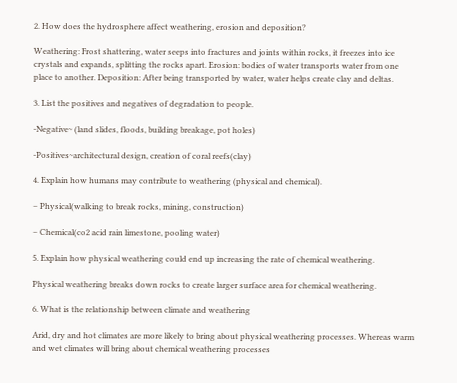2. How does the hydrosphere affect weathering, erosion and deposition?

Weathering: Frost shattering, water seeps into fractures and joints within rocks, it freezes into ice crystals and expands, splitting the rocks apart. Erosion: bodies of water transports water from one place to another. Deposition: After being transported by water, water helps create clay and deltas.

3. List the positives and negatives of degradation to people.

-Negative~ (land slides, floods, building breakage, pot holes)

-Positives~architectural design, creation of coral reefs(clay)

4. Explain how humans may contribute to weathering (physical and chemical).

– Physical(walking to break rocks, mining, construction)

– Chemical(co2 acid rain limestone, pooling water)

5. Explain how physical weathering could end up increasing the rate of chemical weathering.

Physical weathering breaks down rocks to create larger surface area for chemical weathering.

6. What is the relationship between climate and weathering

Arid, dry and hot climates are more likely to bring about physical weathering processes. Whereas warm and wet climates will bring about chemical weathering processes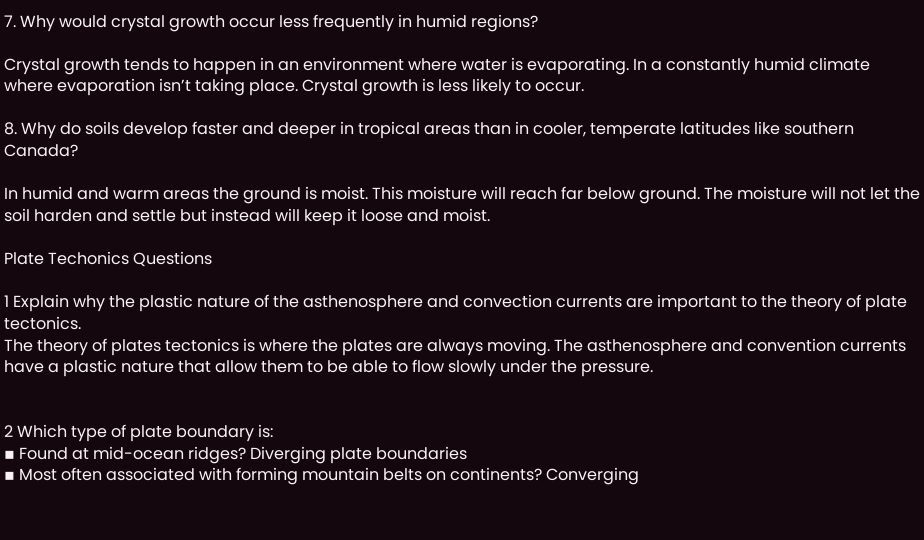7. Why would crystal growth occur less frequently in humid regions?

Crystal growth tends to happen in an environment where water is evaporating. In a constantly humid climate where evaporation isn’t taking place. Crystal growth is less likely to occur.

8. Why do soils develop faster and deeper in tropical areas than in cooler, temperate latitudes like southern Canada?

In humid and warm areas the ground is moist. This moisture will reach far below ground. The moisture will not let the soil harden and settle but instead will keep it loose and moist.

Plate Techonics Questions

1 Explain why the plastic nature of the asthenosphere and convection currents are important to the theory of plate tectonics.
The theory of plates tectonics is where the plates are always moving. The asthenosphere and convention currents have a plastic nature that allow them to be able to flow slowly under the pressure.


2 Which type of plate boundary is:
▪ Found at mid-ocean ridges? Diverging plate boundaries
▪ Most often associated with forming mountain belts on continents? Converging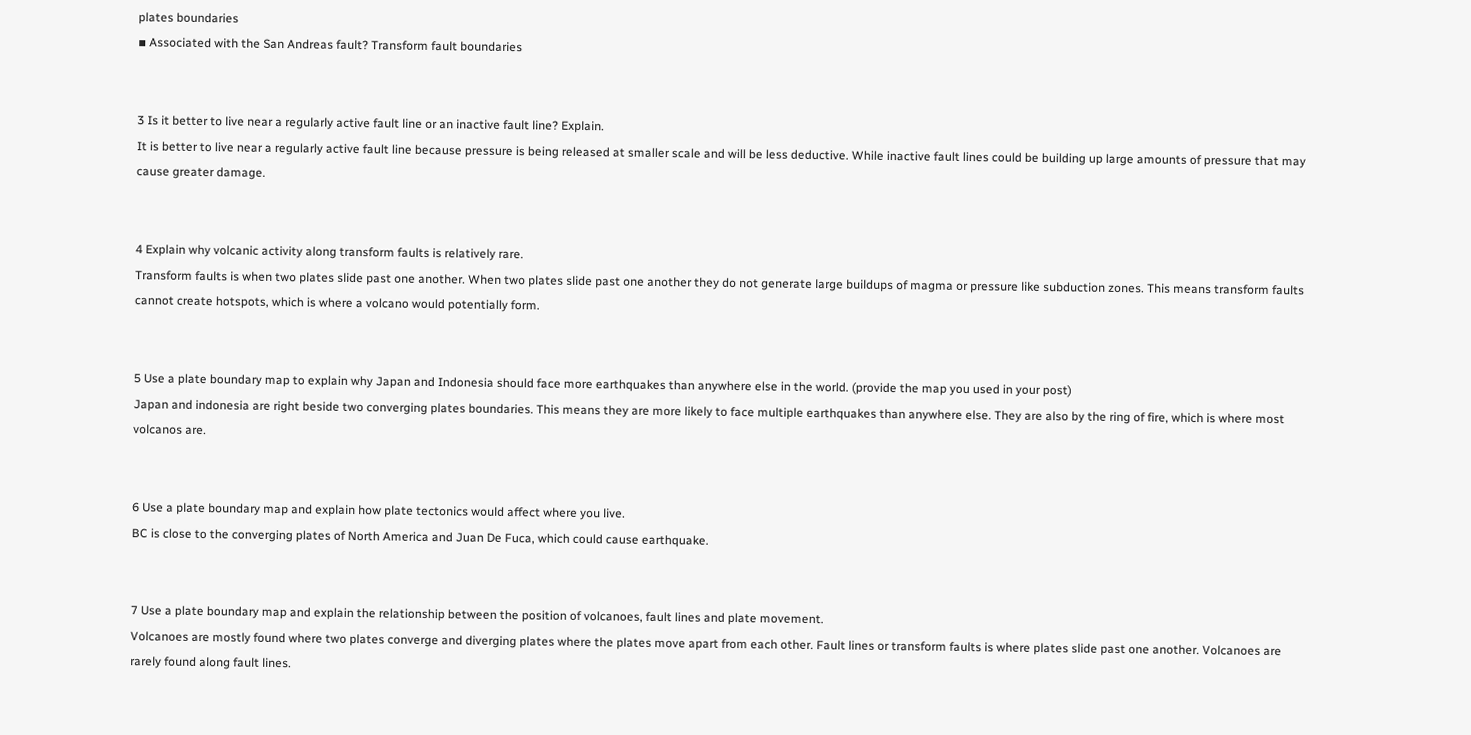plates boundaries
▪ Associated with the San Andreas fault? Transform fault boundaries


3 Is it better to live near a regularly active fault line or an inactive fault line? Explain.
It is better to live near a regularly active fault line because pressure is being released at smaller scale and will be less deductive. While inactive fault lines could be building up large amounts of pressure that may cause greater damage.


4 Explain why volcanic activity along transform faults is relatively rare.
Transform faults is when two plates slide past one another. When two plates slide past one another they do not generate large buildups of magma or pressure like subduction zones. This means transform faults cannot create hotspots, which is where a volcano would potentially form.


5 Use a plate boundary map to explain why Japan and Indonesia should face more earthquakes than anywhere else in the world. (provide the map you used in your post)
Japan and indonesia are right beside two converging plates boundaries. This means they are more likely to face multiple earthquakes than anywhere else. They are also by the ring of fire, which is where most volcanos are.


6 Use a plate boundary map and explain how plate tectonics would affect where you live.
BC is close to the converging plates of North America and Juan De Fuca, which could cause earthquake.


7 Use a plate boundary map and explain the relationship between the position of volcanoes, fault lines and plate movement.
Volcanoes are mostly found where two plates converge and diverging plates where the plates move apart from each other. Fault lines or transform faults is where plates slide past one another. Volcanoes are rarely found along fault lines.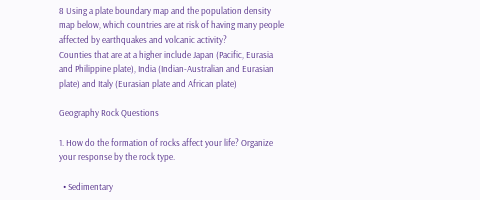8 Using a plate boundary map and the population density map below, which countries are at risk of having many people affected by earthquakes and volcanic activity?
Counties that are at a higher include Japan (Pacific, Eurasia and Philippine plate), India (Indian-Australian and Eurasian plate) and Italy (Eurasian plate and African plate)

Geography Rock Questions

1. How do the formation of rocks affect your life? Organize your response by the rock type.

  • Sedimentary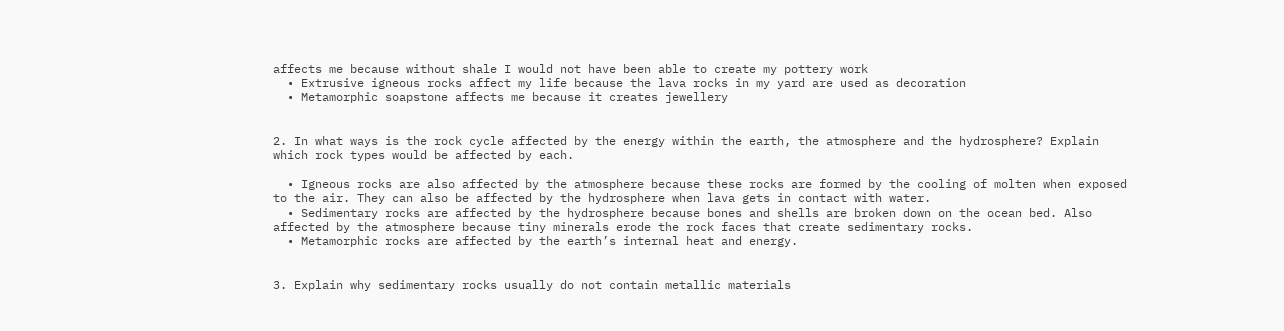affects me because without shale I would not have been able to create my pottery work
  • Extrusive igneous rocks affect my life because the lava rocks in my yard are used as decoration
  • Metamorphic soapstone affects me because it creates jewellery


2. In what ways is the rock cycle affected by the energy within the earth, the atmosphere and the hydrosphere? Explain which rock types would be affected by each.

  • Igneous rocks are also affected by the atmosphere because these rocks are formed by the cooling of molten when exposed to the air. They can also be affected by the hydrosphere when lava gets in contact with water.
  • Sedimentary rocks are affected by the hydrosphere because bones and shells are broken down on the ocean bed. Also affected by the atmosphere because tiny minerals erode the rock faces that create sedimentary rocks.
  • Metamorphic rocks are affected by the earth’s internal heat and energy.


3. Explain why sedimentary rocks usually do not contain metallic materials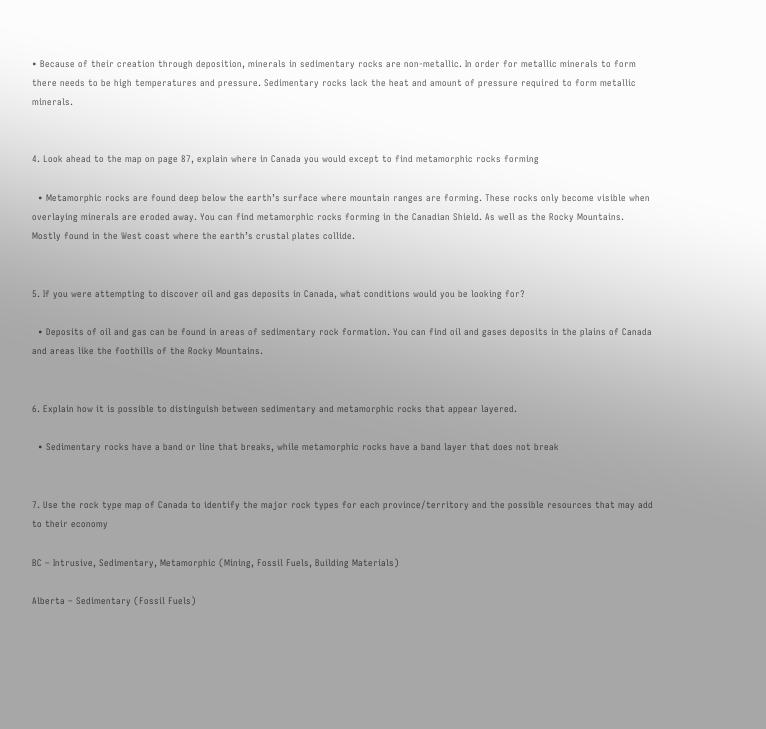• Because of their creation through deposition, minerals in sedimentary rocks are non-metallic. In order for metallic minerals to form there needs to be high temperatures and pressure. Sedimentary rocks lack the heat and amount of pressure required to form metallic minerals.


4. Look ahead to the map on page 87, explain where in Canada you would except to find metamorphic rocks forming

  • Metamorphic rocks are found deep below the earth’s surface where mountain ranges are forming. These rocks only become visible when overlaying minerals are eroded away. You can find metamorphic rocks forming in the Canadian Shield. As well as the Rocky Mountains. Mostly found in the West coast where the earth’s crustal plates collide.


5. If you were attempting to discover oil and gas deposits in Canada, what conditions would you be looking for?

  • Deposits of oil and gas can be found in areas of sedimentary rock formation. You can find oil and gases deposits in the plains of Canada and areas like the foothills of the Rocky Mountains.


6. Explain how it is possible to distinguish between sedimentary and metamorphic rocks that appear layered.

  • Sedimentary rocks have a band or line that breaks, while metamorphic rocks have a band layer that does not break


7. Use the rock type map of Canada to identify the major rock types for each province/territory and the possible resources that may add to their economy

BC – Intrusive, Sedimentary, Metamorphic (Mining, Fossil Fuels, Building Materials)

Alberta – Sedimentary (Fossil Fuels)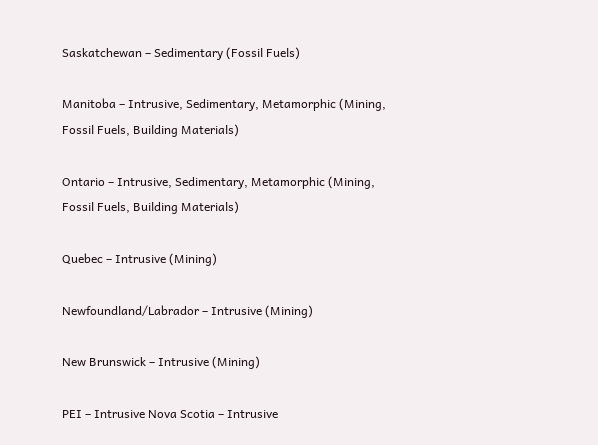Saskatchewan – Sedimentary (Fossil Fuels)

Manitoba – Intrusive, Sedimentary, Metamorphic (Mining, Fossil Fuels, Building Materials)

Ontario – Intrusive, Sedimentary, Metamorphic (Mining, Fossil Fuels, Building Materials)

Quebec – Intrusive (Mining)

Newfoundland/Labrador – Intrusive (Mining)

New Brunswick – Intrusive (Mining)

PEI – Intrusive Nova Scotia – Intrusive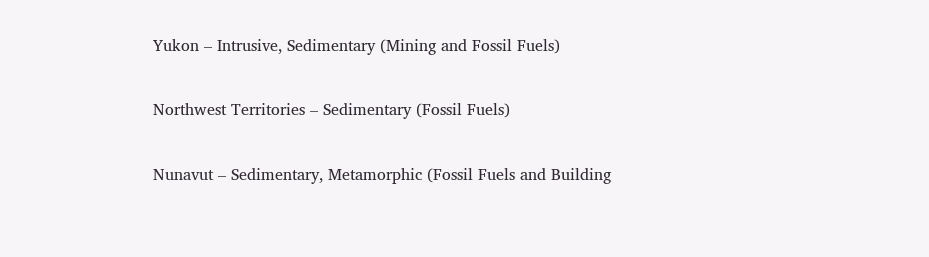Yukon – Intrusive, Sedimentary (Mining and Fossil Fuels)

Northwest Territories – Sedimentary (Fossil Fuels)

Nunavut – Sedimentary, Metamorphic (Fossil Fuels and Building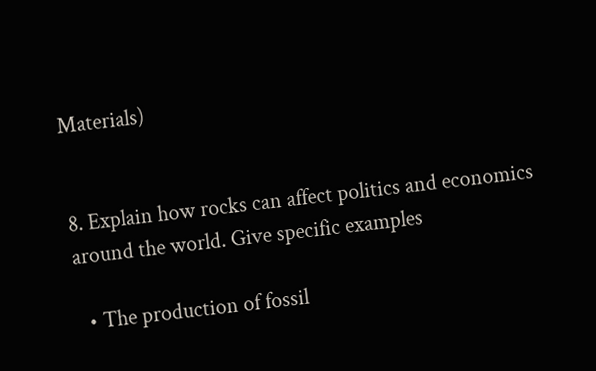Materials)


8. Explain how rocks can affect politics and economics around the world. Give specific examples

  • The production of fossil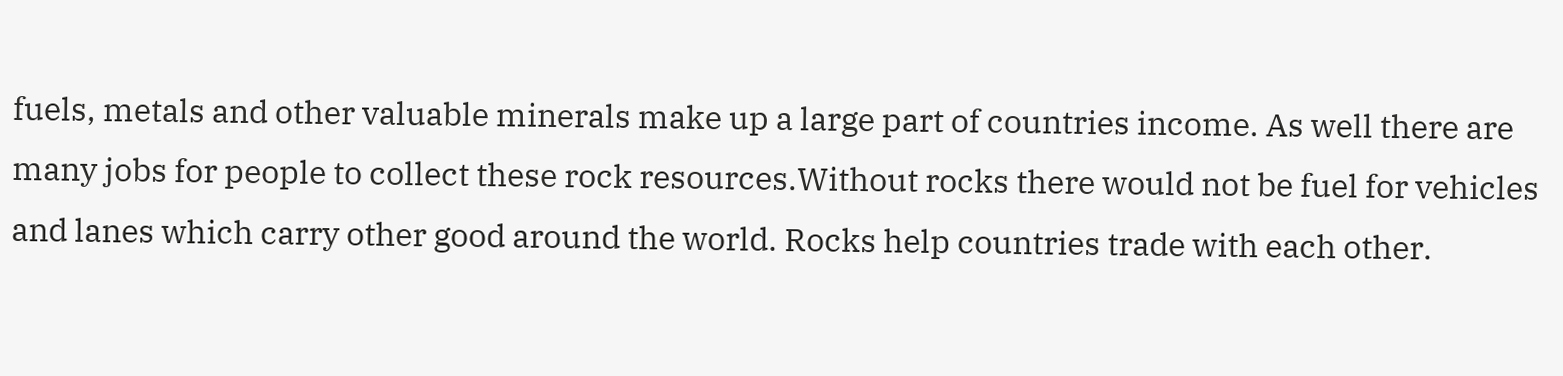fuels, metals and other valuable minerals make up a large part of countries income. As well there are many jobs for people to collect these rock resources.Without rocks there would not be fuel for vehicles and lanes which carry other good around the world. Rocks help countries trade with each other.